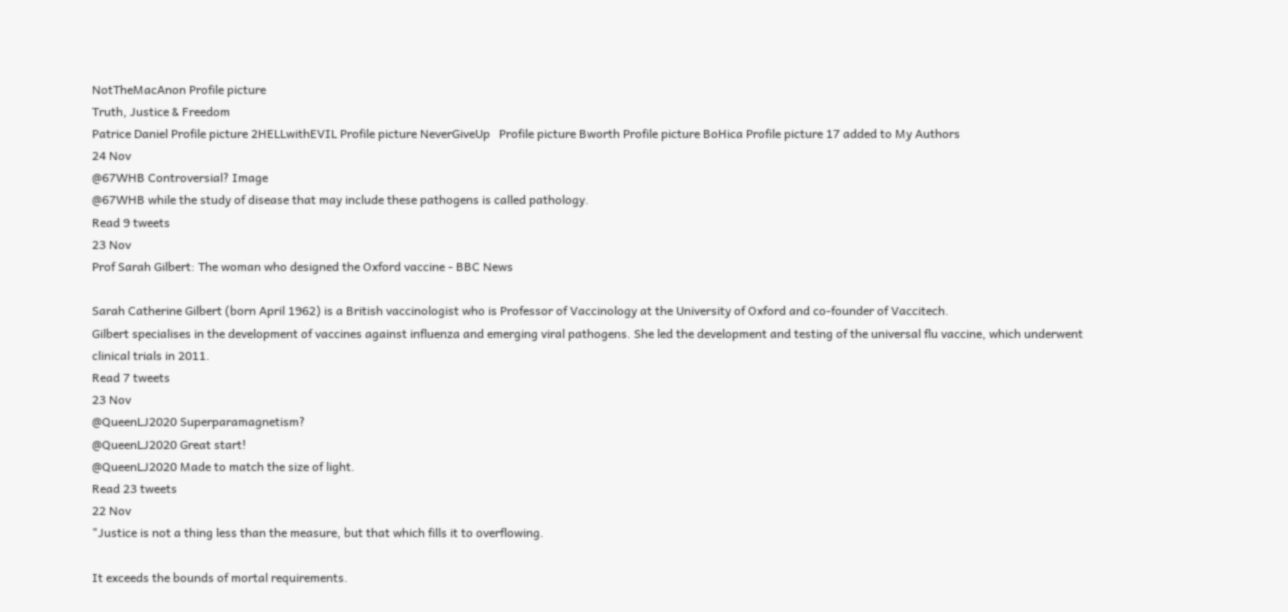NotTheMacAnon Profile picture
Truth, Justice & Freedom
Patrice Daniel Profile picture 2HELLwithEVIL Profile picture NeverGiveUp   Profile picture Bworth Profile picture BoHica Profile picture 17 added to My Authors
24 Nov
@67WHB Controversial? Image
@67WHB while the study of disease that may include these pathogens is called pathology.
Read 9 tweets
23 Nov
Prof Sarah Gilbert: The woman who designed the Oxford vaccine - BBC News

Sarah Catherine Gilbert (born April 1962) is a British vaccinologist who is Professor of Vaccinology at the University of Oxford and co-founder of Vaccitech.
Gilbert specialises in the development of vaccines against influenza and emerging viral pathogens. She led the development and testing of the universal flu vaccine, which underwent clinical trials in 2011.
Read 7 tweets
23 Nov
@QueenLJ2020 Superparamagnetism?
@QueenLJ2020 Great start!
@QueenLJ2020 Made to match the size of light.
Read 23 tweets
22 Nov
"Justice is not a thing less than the measure, but that which fills it to overflowing.

It exceeds the bounds of mortal requirements.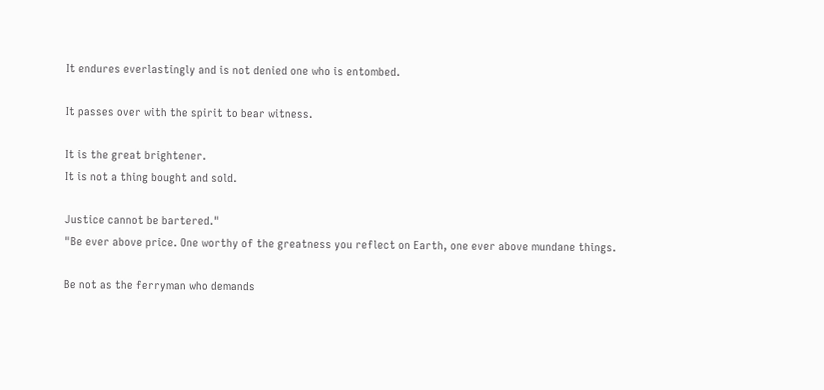It endures everlastingly and is not denied one who is entombed.

It passes over with the spirit to bear witness.

It is the great brightener.
It is not a thing bought and sold.

Justice cannot be bartered."
"Be ever above price. One worthy of the greatness you reflect on Earth, one ever above mundane things.

Be not as the ferryman who demands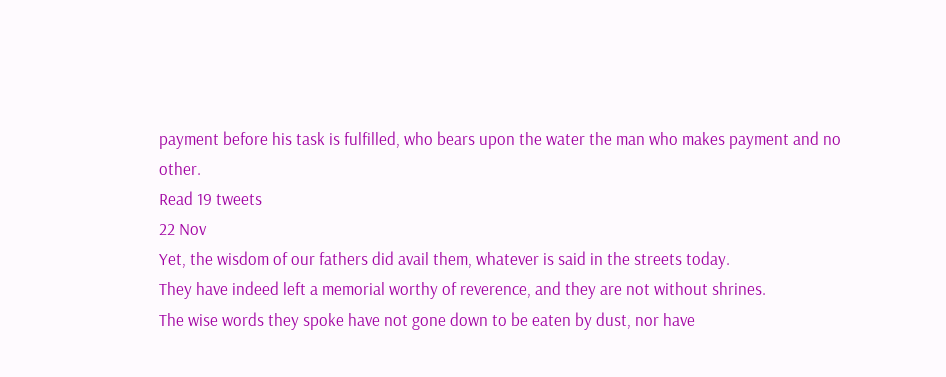payment before his task is fulfilled, who bears upon the water the man who makes payment and no other.
Read 19 tweets
22 Nov
Yet, the wisdom of our fathers did avail them, whatever is said in the streets today.
They have indeed left a memorial worthy of reverence, and they are not without shrines.
The wise words they spoke have not gone down to be eaten by dust, nor have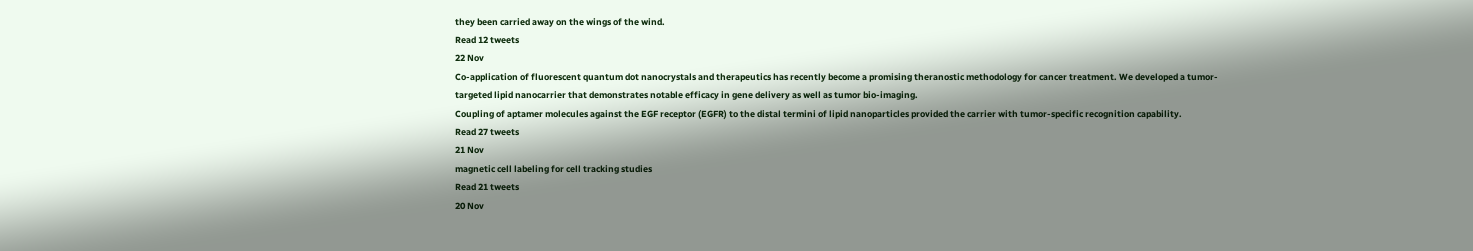they been carried away on the wings of the wind.
Read 12 tweets
22 Nov
Co-application of fluorescent quantum dot nanocrystals and therapeutics has recently become a promising theranostic methodology for cancer treatment. We developed a tumor-targeted lipid nanocarrier that demonstrates notable efficacy in gene delivery as well as tumor bio-imaging.
Coupling of aptamer molecules against the EGF receptor (EGFR) to the distal termini of lipid nanoparticles provided the carrier with tumor-specific recognition capability.
Read 27 tweets
21 Nov
magnetic cell labeling for cell tracking studies
Read 21 tweets
20 Nov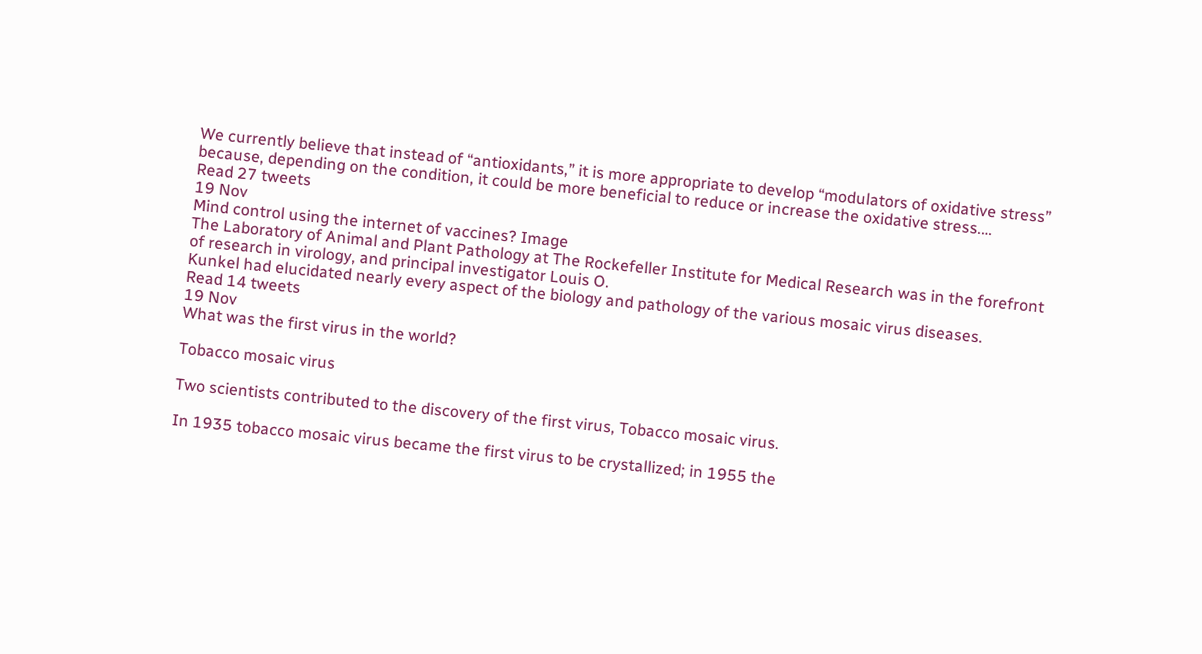We currently believe that instead of “antioxidants,” it is more appropriate to develop “modulators of oxidative stress” because, depending on the condition, it could be more beneficial to reduce or increase the oxidative stress.…
Read 27 tweets
19 Nov
Mind control using the internet of vaccines? Image
The Laboratory of Animal and Plant Pathology at The Rockefeller Institute for Medical Research was in the forefront of research in virology, and principal investigator Louis O.
Kunkel had elucidated nearly every aspect of the biology and pathology of the various mosaic virus diseases.
Read 14 tweets
19 Nov
What was the first virus in the world?

Tobacco mosaic virus

Two scientists contributed to the discovery of the first virus, Tobacco mosaic virus.

In 1935 tobacco mosaic virus became the first virus to be crystallized; in 1955 the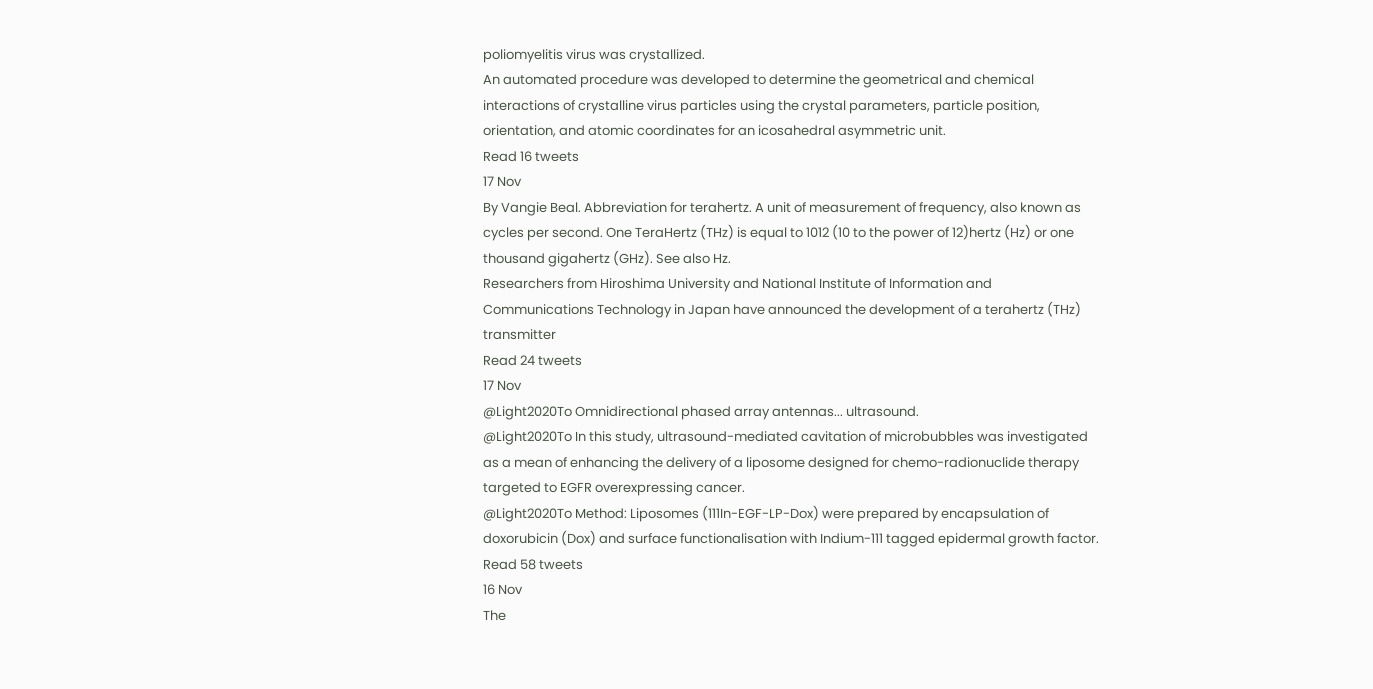poliomyelitis virus was crystallized.
An automated procedure was developed to determine the geometrical and chemical interactions of crystalline virus particles using the crystal parameters, particle position, orientation, and atomic coordinates for an icosahedral asymmetric unit.
Read 16 tweets
17 Nov
By Vangie Beal. Abbreviation for terahertz. A unit of measurement of frequency, also known as cycles per second. One TeraHertz (THz) is equal to 1012 (10 to the power of 12)hertz (Hz) or one thousand gigahertz (GHz). See also Hz.
Researchers from Hiroshima University and National Institute of Information and Communications Technology in Japan have announced the development of a terahertz (THz) transmitter
Read 24 tweets
17 Nov
@Light2020To Omnidirectional phased array antennas... ultrasound.
@Light2020To In this study, ultrasound-mediated cavitation of microbubbles was investigated as a mean of enhancing the delivery of a liposome designed for chemo-radionuclide therapy targeted to EGFR overexpressing cancer.
@Light2020To Method: Liposomes (111In-EGF-LP-Dox) were prepared by encapsulation of doxorubicin (Dox) and surface functionalisation with Indium-111 tagged epidermal growth factor.
Read 58 tweets
16 Nov
The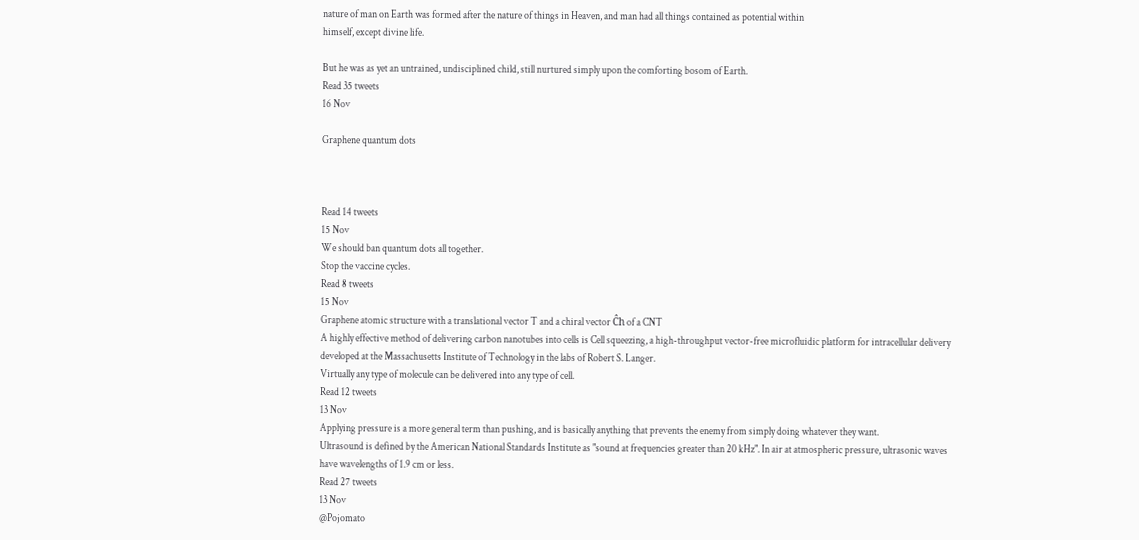nature of man on Earth was formed after the nature of things in Heaven, and man had all things contained as potential within
himself, except divine life.

But he was as yet an untrained, undisciplined child, still nurtured simply upon the comforting bosom of Earth.
Read 35 tweets
16 Nov

Graphene quantum dots



Read 14 tweets
15 Nov
We should ban quantum dots all together.
Stop the vaccine cycles.
Read 8 tweets
15 Nov
Graphene atomic structure with a translational vector T and a chiral vector Ĉh of a CNT
A highly effective method of delivering carbon nanotubes into cells is Cell squeezing, a high-throughput vector-free microfluidic platform for intracellular delivery developed at the Massachusetts Institute of Technology in the labs of Robert S. Langer.
Virtually any type of molecule can be delivered into any type of cell.
Read 12 tweets
13 Nov
Applying pressure is a more general term than pushing, and is basically anything that prevents the enemy from simply doing whatever they want.
Ultrasound is defined by the American National Standards Institute as "sound at frequencies greater than 20 kHz". In air at atmospheric pressure, ultrasonic waves have wavelengths of 1.9 cm or less.
Read 27 tweets
13 Nov
@Pojomato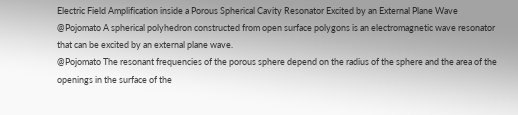Electric Field Amplification inside a Porous Spherical Cavity Resonator Excited by an External Plane Wave
@Pojomato A spherical polyhedron constructed from open surface polygons is an electromagnetic wave resonator that can be excited by an external plane wave.
@Pojomato The resonant frequencies of the porous sphere depend on the radius of the sphere and the area of the openings in the surface of the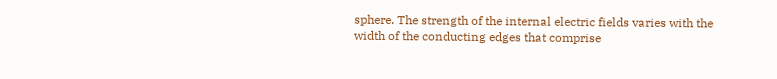sphere. The strength of the internal electric fields varies with the width of the conducting edges that comprise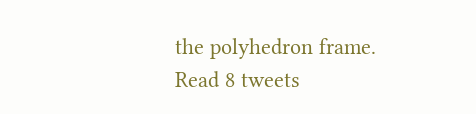the polyhedron frame.
Read 8 tweets